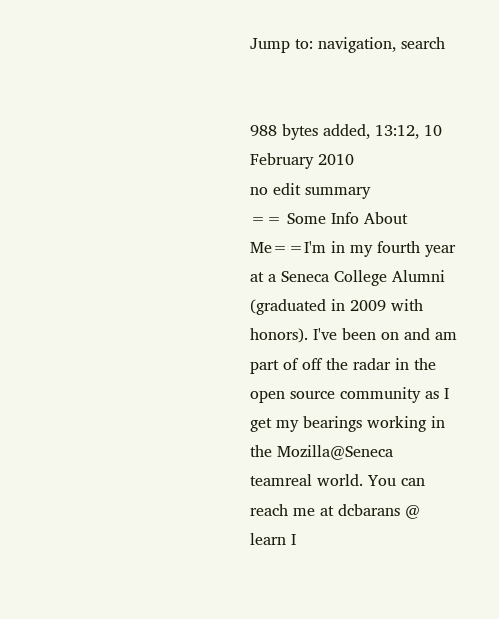Jump to: navigation, search


988 bytes added, 13:12, 10 February 2010
no edit summary
== Some Info About Me==I'm in my fourth year at a Seneca College Alumni (graduated in 2009 with honors). I've been on and am part of off the radar in the open source community as I get my bearings working in the Mozilla@Seneca teamreal world. You can reach me at dcbarans @ learn I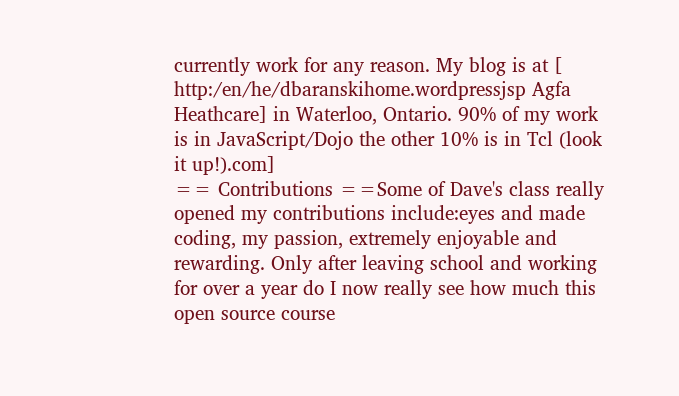currently work for any reason. My blog is at [ http:/en/he/dbaranskihome.wordpressjsp Agfa Heathcare] in Waterloo, Ontario. 90% of my work is in JavaScript/Dojo the other 10% is in Tcl (look it up!).com]
== Contributions ==Some of Dave's class really opened my contributions include:eyes and made coding, my passion, extremely enjoyable and rewarding. Only after leaving school and working for over a year do I now really see how much this open source course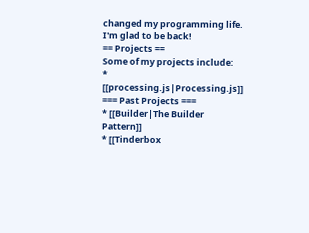changed my programming life. I'm glad to be back!
== Projects ==
Some of my projects include:
* [[processing.js|Processing.js]]
=== Past Projects ===
* [[Builder|The Builder Pattern]]
* [[Tinderbox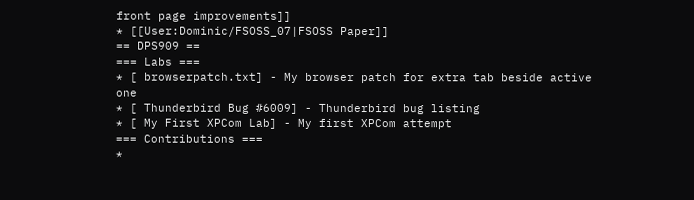front page improvements]]
* [[User:Dominic/FSOSS_07|FSOSS Paper]]
== DPS909 ==
=== Labs ===
* [ browserpatch.txt] - My browser patch for extra tab beside active one
* [ Thunderbird Bug #6009] - Thunderbird bug listing
* [ My First XPCom Lab] - My first XPCom attempt
=== Contributions ===
*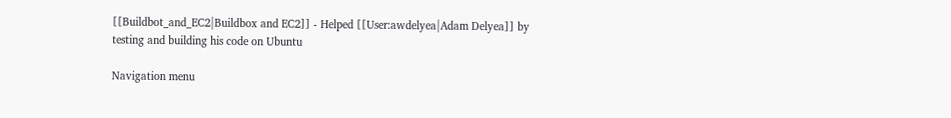[[Buildbot_and_EC2|Buildbox and EC2]] - Helped [[User:awdelyea|Adam Delyea]] by testing and building his code on Ubuntu

Navigation menu